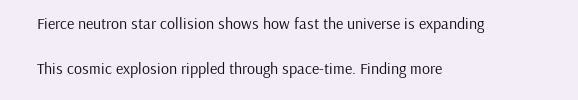Fierce neutron star collision shows how fast the universe is expanding

This cosmic explosion rippled through space-time. Finding more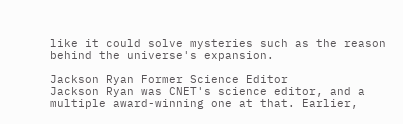like it could solve mysteries such as the reason behind the universe's expansion.

Jackson Ryan Former Science Editor
Jackson Ryan was CNET's science editor, and a multiple award-winning one at that. Earlier,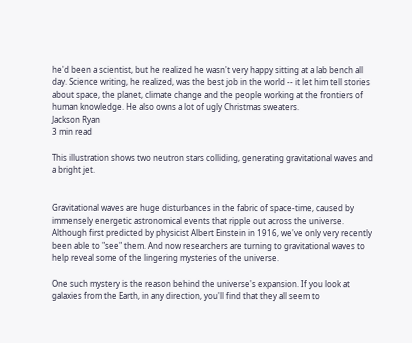he'd been a scientist, but he realized he wasn't very happy sitting at a lab bench all day. Science writing, he realized, was the best job in the world -- it let him tell stories about space, the planet, climate change and the people working at the frontiers of human knowledge. He also owns a lot of ugly Christmas sweaters.
Jackson Ryan
3 min read

This illustration shows two neutron stars colliding, generating gravitational waves and a bright jet.


Gravitational waves are huge disturbances in the fabric of space-time, caused by immensely energetic astronomical events that ripple out across the universe. Although first predicted by physicist Albert Einstein in 1916, we've only very recently been able to "see" them. And now researchers are turning to gravitational waves to help reveal some of the lingering mysteries of the universe.

One such mystery is the reason behind the universe's expansion. If you look at galaxies from the Earth, in any direction, you'll find that they all seem to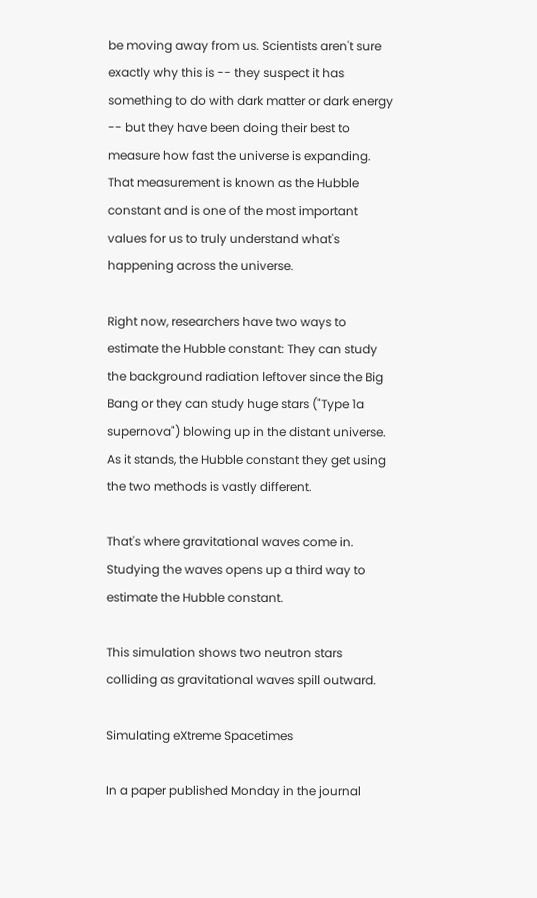be moving away from us. Scientists aren't sure exactly why this is -- they suspect it has something to do with dark matter or dark energy -- but they have been doing their best to measure how fast the universe is expanding. That measurement is known as the Hubble constant and is one of the most important values for us to truly understand what's happening across the universe.

Right now, researchers have two ways to estimate the Hubble constant: They can study the background radiation leftover since the Big Bang or they can study huge stars ("Type 1a supernova") blowing up in the distant universe. As it stands, the Hubble constant they get using the two methods is vastly different.

That's where gravitational waves come in. Studying the waves opens up a third way to estimate the Hubble constant.

This simulation shows two neutron stars colliding as gravitational waves spill outward.

Simulating eXtreme Spacetimes

In a paper published Monday in the journal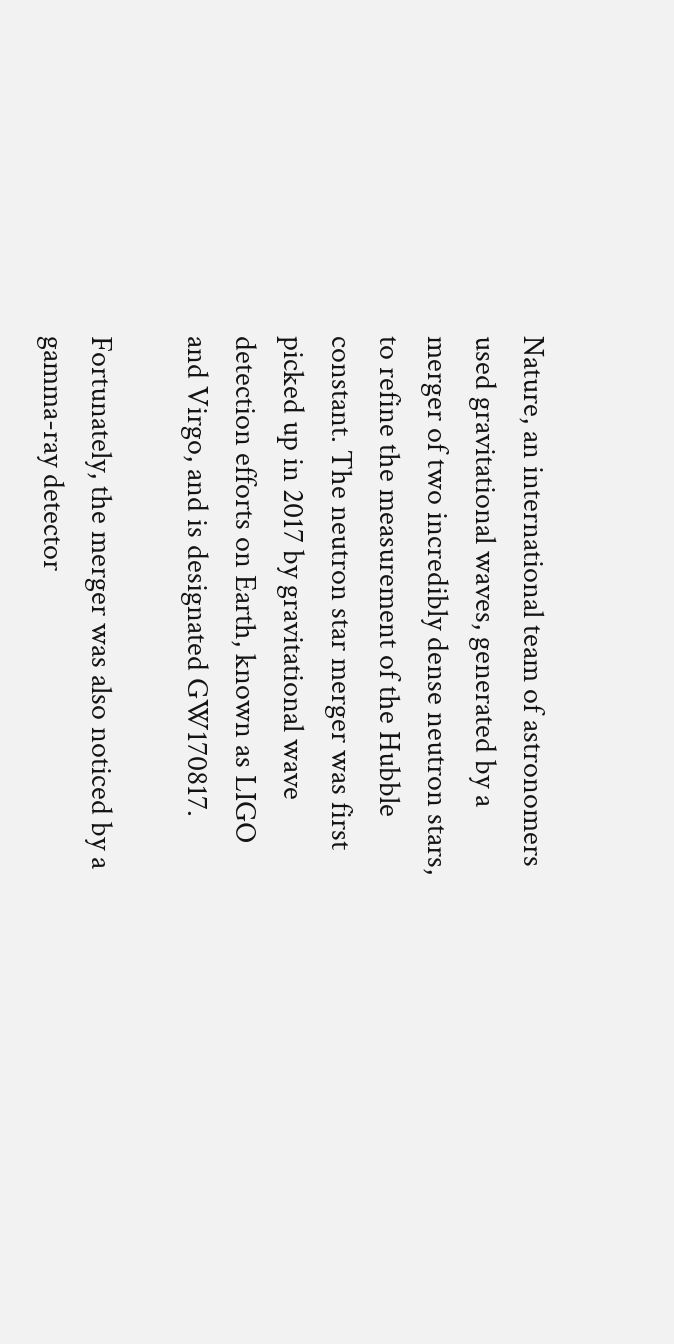Nature, an international team of astronomers used gravitational waves, generated by a merger of two incredibly dense neutron stars, to refine the measurement of the Hubble constant. The neutron star merger was first picked up in 2017 by gravitational wave detection efforts on Earth, known as LIGO and Virgo, and is designated GW170817.

Fortunately, the merger was also noticed by a gamma-ray detector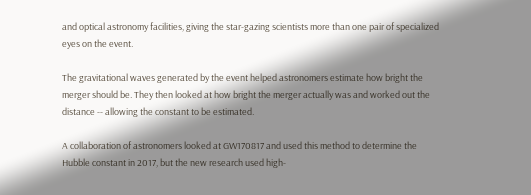and optical astronomy facilities, giving the star-gazing scientists more than one pair of specialized eyes on the event.

The gravitational waves generated by the event helped astronomers estimate how bright the merger should be. They then looked at how bright the merger actually was and worked out the distance -- allowing the constant to be estimated.

A collaboration of astronomers looked at GW170817 and used this method to determine the Hubble constant in 2017, but the new research used high-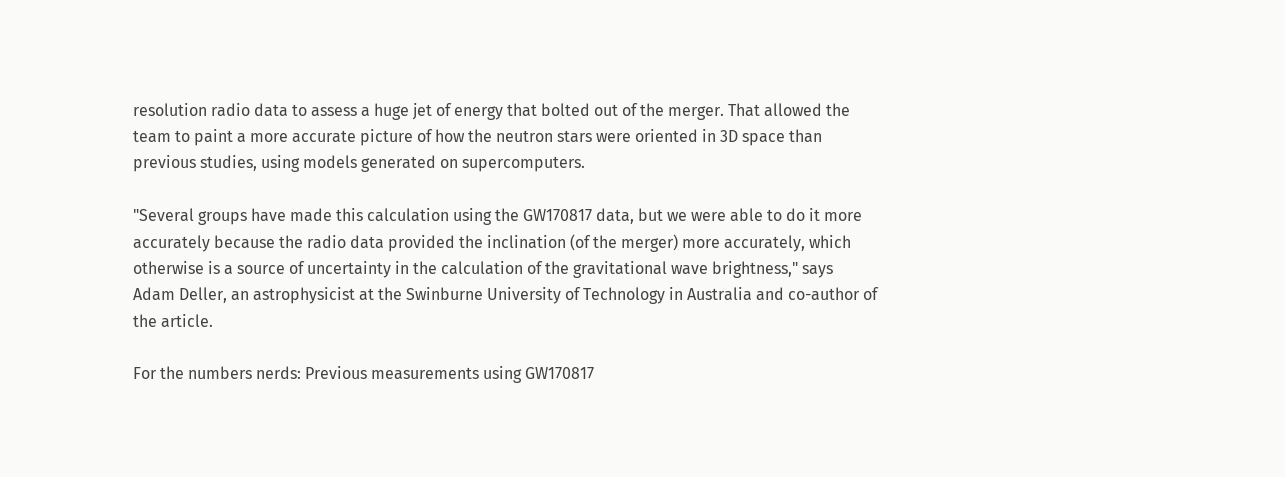resolution radio data to assess a huge jet of energy that bolted out of the merger. That allowed the team to paint a more accurate picture of how the neutron stars were oriented in 3D space than previous studies, using models generated on supercomputers.

"Several groups have made this calculation using the GW170817 data, but we were able to do it more accurately because the radio data provided the inclination (of the merger) more accurately, which otherwise is a source of uncertainty in the calculation of the gravitational wave brightness," says Adam Deller, an astrophysicist at the Swinburne University of Technology in Australia and co-author of the article.

For the numbers nerds: Previous measurements using GW170817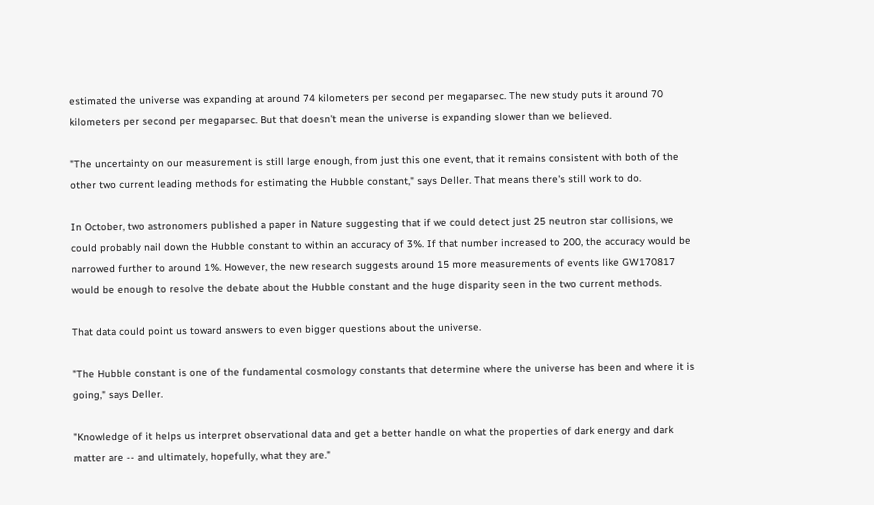estimated the universe was expanding at around 74 kilometers per second per megaparsec. The new study puts it around 70 kilometers per second per megaparsec. But that doesn't mean the universe is expanding slower than we believed.

"The uncertainty on our measurement is still large enough, from just this one event, that it remains consistent with both of the other two current leading methods for estimating the Hubble constant," says Deller. That means there's still work to do.

In October, two astronomers published a paper in Nature suggesting that if we could detect just 25 neutron star collisions, we could probably nail down the Hubble constant to within an accuracy of 3%. If that number increased to 200, the accuracy would be narrowed further to around 1%. However, the new research suggests around 15 more measurements of events like GW170817 would be enough to resolve the debate about the Hubble constant and the huge disparity seen in the two current methods.

That data could point us toward answers to even bigger questions about the universe.

"The Hubble constant is one of the fundamental cosmology constants that determine where the universe has been and where it is going," says Deller.

"Knowledge of it helps us interpret observational data and get a better handle on what the properties of dark energy and dark matter are -- and ultimately, hopefully, what they are."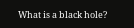What is a black hole?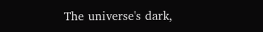The universe's dark,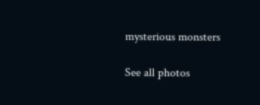mysterious monsters

See all photos